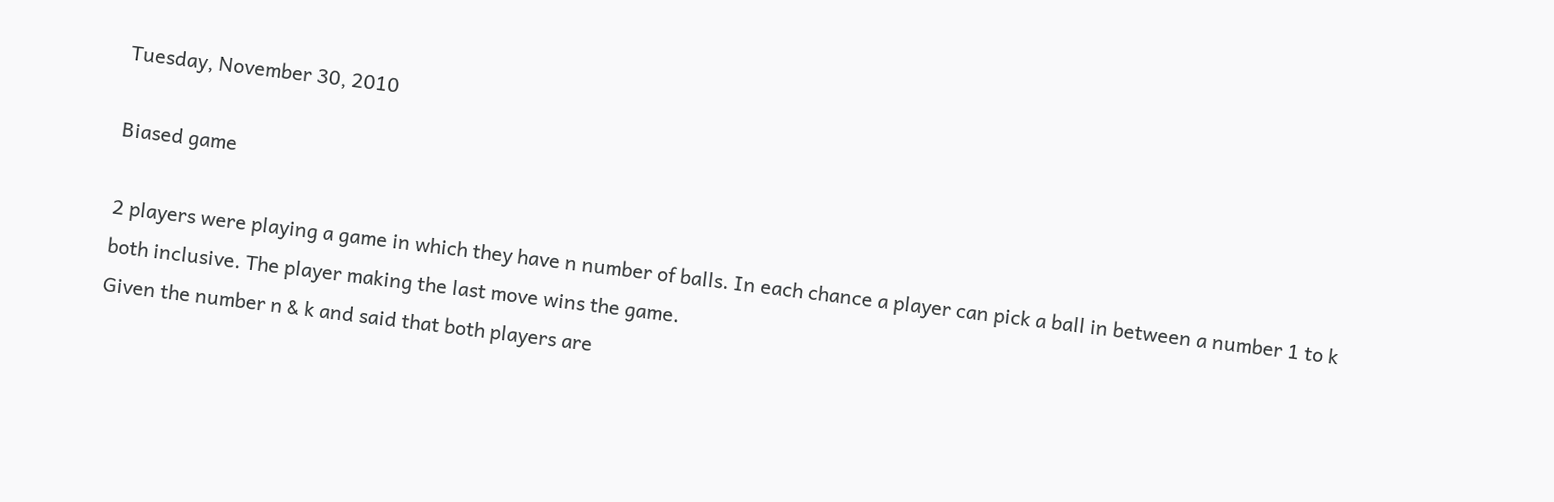Tuesday, November 30, 2010

Biased game

2 players were playing a game in which they have n number of balls. In each chance a player can pick a ball in between a number 1 to k both inclusive. The player making the last move wins the game.
Given the number n & k and said that both players are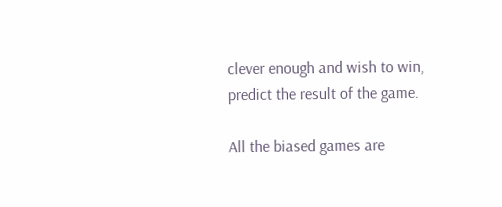clever enough and wish to win, predict the result of the game.

All the biased games are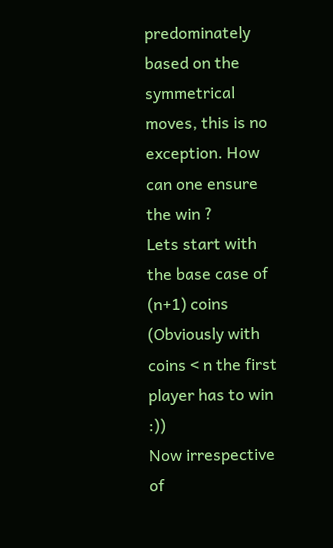predominately based on the symmetrical moves, this is no exception. How can one ensure the win ?
Lets start with the base case of (n+1) coins (Obviously with coins < n the first player has to win :))
Now irrespective of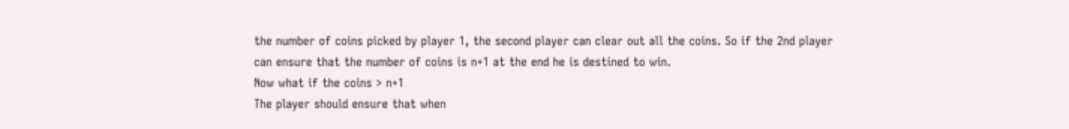the number of coins picked by player 1, the second player can clear out all the coins. So if the 2nd player can ensure that the number of coins is n+1 at the end he is destined to win.
Now what if the coins > n+1
The player should ensure that when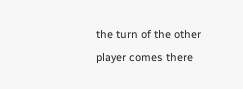the turn of the other player comes there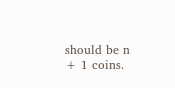should be n + 1 coins.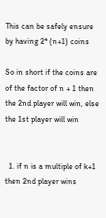This can be safely ensure by having 2* (n+1) coins

So in short if the coins are of the factor of n + 1 then the 2nd player will win, else the 1st player will win


  1. if n is a multiple of k+1 then 2nd player wins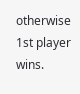otherwise 1st player wins.